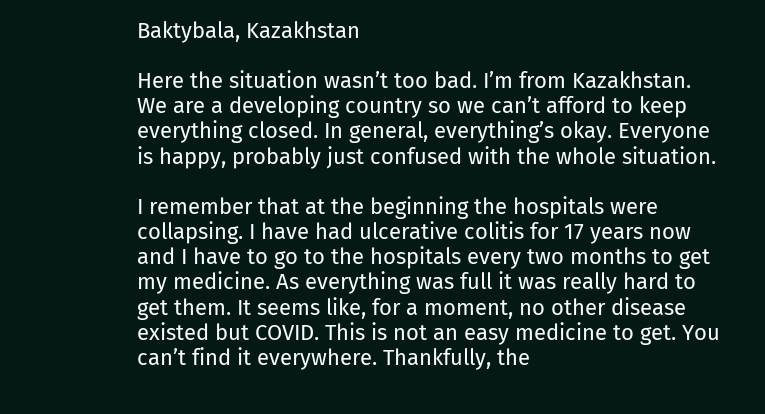Baktybala, Kazakhstan

Here the situation wasn’t too bad. I’m from Kazakhstan. We are a developing country so we can’t afford to keep everything closed. In general, everything’s okay. Everyone is happy, probably just confused with the whole situation.

I remember that at the beginning the hospitals were collapsing. I have had ulcerative colitis for 17 years now and I have to go to the hospitals every two months to get my medicine. As everything was full it was really hard to get them. It seems like, for a moment, no other disease existed but COVID. This is not an easy medicine to get. You can’t find it everywhere. Thankfully, the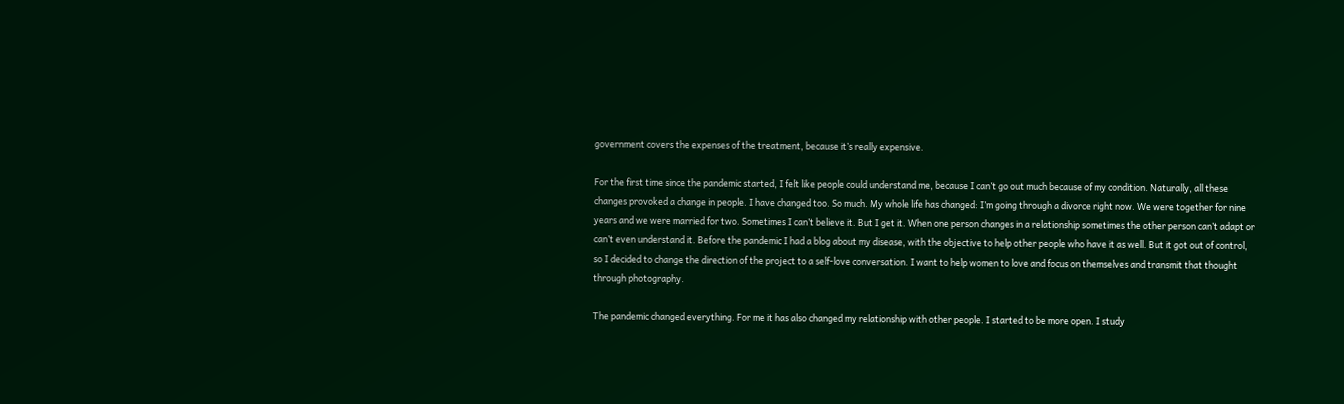government covers the expenses of the treatment, because it’s really expensive.

For the first time since the pandemic started, I felt like people could understand me, because I can’t go out much because of my condition. Naturally, all these changes provoked a change in people. I have changed too. So much. My whole life has changed: I’m going through a divorce right now. We were together for nine years and we were married for two. Sometimes I can’t believe it. But I get it. When one person changes in a relationship sometimes the other person can’t adapt or can’t even understand it. Before the pandemic I had a blog about my disease, with the objective to help other people who have it as well. But it got out of control, so I decided to change the direction of the project to a self-love conversation. I want to help women to love and focus on themselves and transmit that thought through photography.

The pandemic changed everything. For me it has also changed my relationship with other people. I started to be more open. I study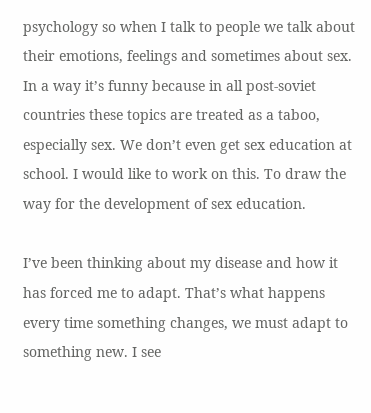psychology so when I talk to people we talk about their emotions, feelings and sometimes about sex. In a way it’s funny because in all post-soviet countries these topics are treated as a taboo, especially sex. We don’t even get sex education at school. I would like to work on this. To draw the way for the development of sex education.

I’ve been thinking about my disease and how it has forced me to adapt. That’s what happens every time something changes, we must adapt to something new. I see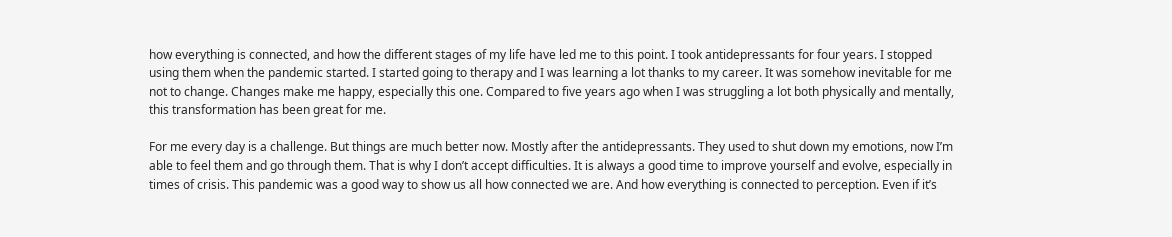how everything is connected, and how the different stages of my life have led me to this point. I took antidepressants for four years. I stopped using them when the pandemic started. I started going to therapy and I was learning a lot thanks to my career. It was somehow inevitable for me not to change. Changes make me happy, especially this one. Compared to five years ago when I was struggling a lot both physically and mentally, this transformation has been great for me.

For me every day is a challenge. But things are much better now. Mostly after the antidepressants. They used to shut down my emotions, now I’m able to feel them and go through them. That is why I don’t accept difficulties. It is always a good time to improve yourself and evolve, especially in times of crisis. This pandemic was a good way to show us all how connected we are. And how everything is connected to perception. Even if it’s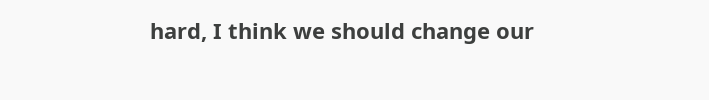hard, I think we should change our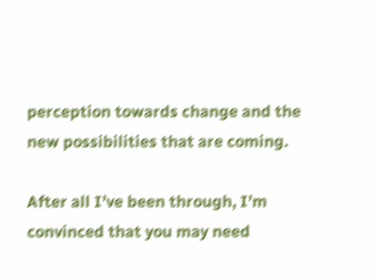perception towards change and the new possibilities that are coming.

After all I’ve been through, I’m convinced that you may need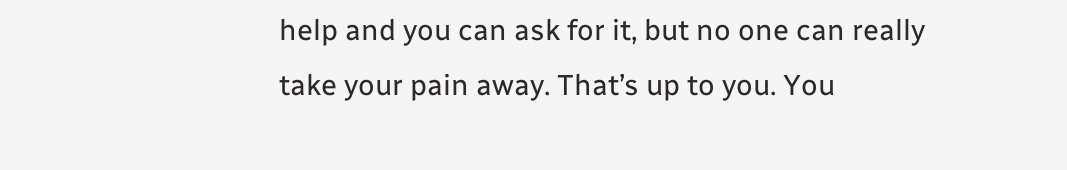help and you can ask for it, but no one can really take your pain away. That’s up to you. You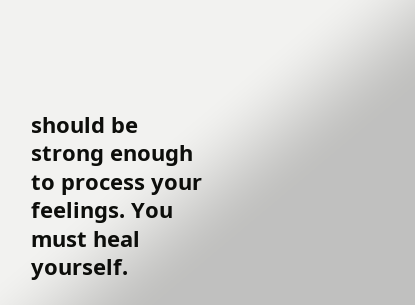should be strong enough to process your feelings. You must heal yourself.